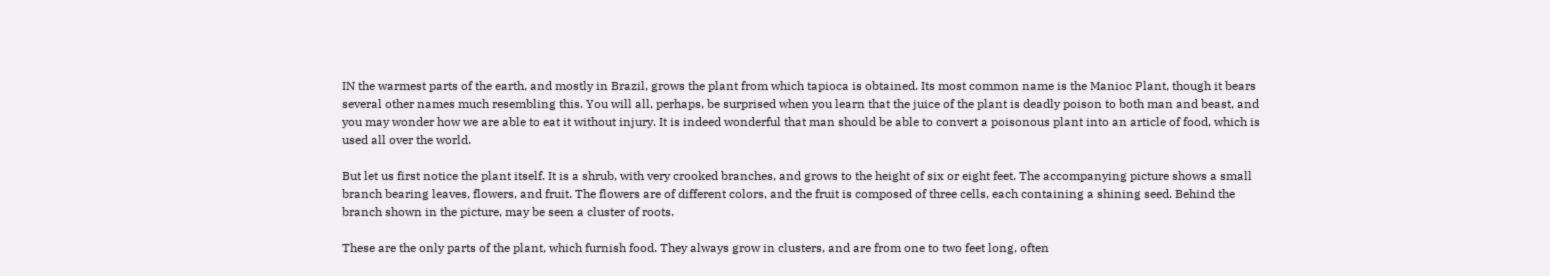IN the warmest parts of the earth, and mostly in Brazil, grows the plant from which tapioca is obtained. Its most common name is the Manioc Plant, though it bears several other names much resembling this. You will all, perhaps, be surprised when you learn that the juice of the plant is deadly poison to both man and beast, and you may wonder how we are able to eat it without injury. It is indeed wonderful that man should be able to convert a poisonous plant into an article of food, which is used all over the world.

But let us first notice the plant itself. It is a shrub, with very crooked branches, and grows to the height of six or eight feet. The accompanying picture shows a small branch bearing leaves, flowers, and fruit. The flowers are of different colors, and the fruit is composed of three cells, each containing a shining seed. Behind the branch shown in the picture, may be seen a cluster of roots.

These are the only parts of the plant, which furnish food. They always grow in clusters, and are from one to two feet long, often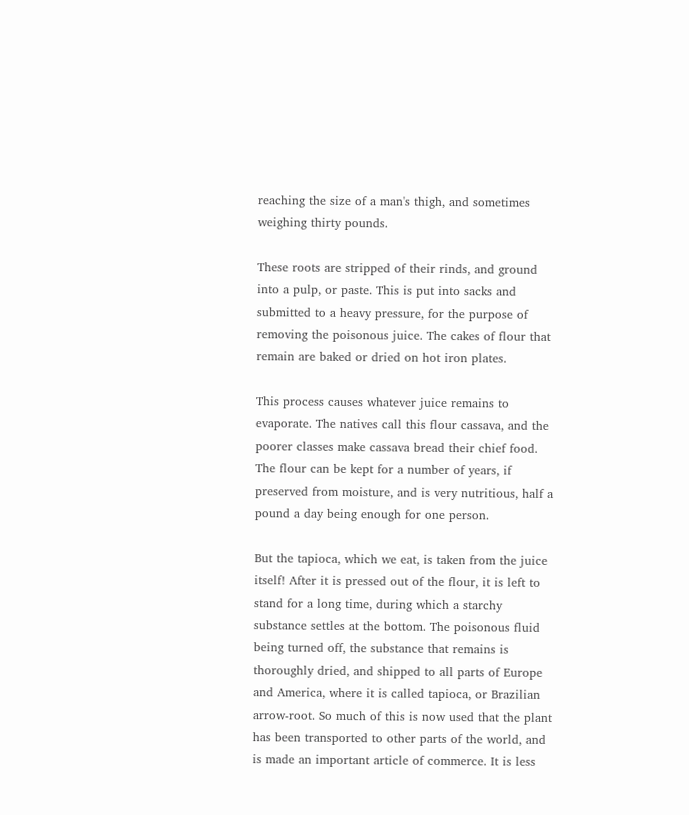reaching the size of a man's thigh, and sometimes weighing thirty pounds.

These roots are stripped of their rinds, and ground into a pulp, or paste. This is put into sacks and submitted to a heavy pressure, for the purpose of removing the poisonous juice. The cakes of flour that remain are baked or dried on hot iron plates.

This process causes whatever juice remains to evaporate. The natives call this flour cassava, and the poorer classes make cassava bread their chief food. The flour can be kept for a number of years, if preserved from moisture, and is very nutritious, half a pound a day being enough for one person.

But the tapioca, which we eat, is taken from the juice itself! After it is pressed out of the flour, it is left to stand for a long time, during which a starchy substance settles at the bottom. The poisonous fluid being turned off, the substance that remains is thoroughly dried, and shipped to all parts of Europe and America, where it is called tapioca, or Brazilian arrow-root. So much of this is now used that the plant has been transported to other parts of the world, and is made an important article of commerce. It is less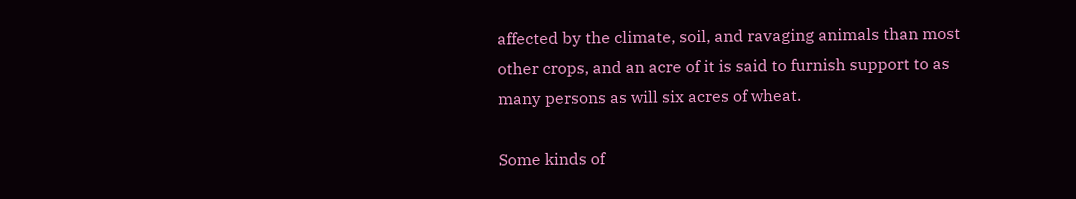affected by the climate, soil, and ravaging animals than most other crops, and an acre of it is said to furnish support to as many persons as will six acres of wheat.

Some kinds of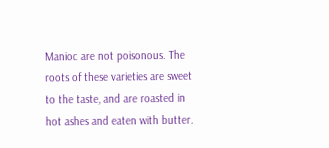Manioc are not poisonous. The roots of these varieties are sweet to the taste, and are roasted in hot ashes and eaten with butter.